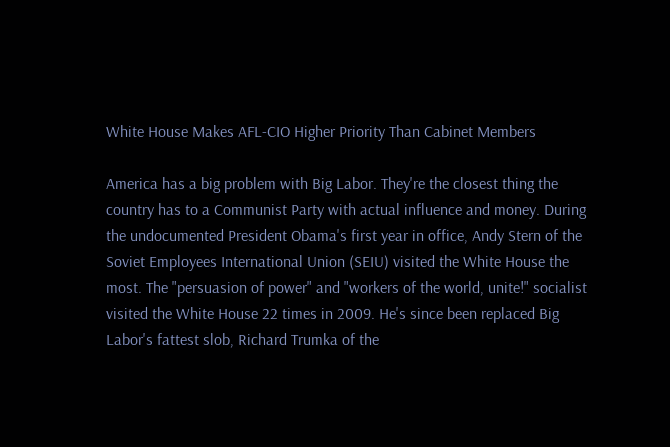White House Makes AFL-CIO Higher Priority Than Cabinet Members

America has a big problem with Big Labor. They're the closest thing the country has to a Communist Party with actual influence and money. During the undocumented President Obama's first year in office, Andy Stern of the Soviet Employees International Union (SEIU) visited the White House the most. The "persuasion of power" and "workers of the world, unite!" socialist visited the White House 22 times in 2009. He's since been replaced Big Labor's fattest slob, Richard Trumka of the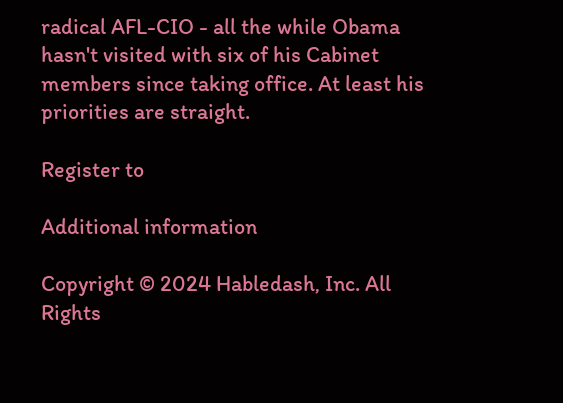radical AFL-CIO - all the while Obama hasn't visited with six of his Cabinet members since taking office. At least his priorities are straight.

Register to

Additional information

Copyright © 2024 Habledash, Inc. All Rights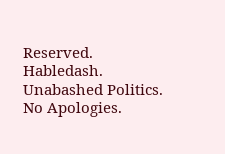Reserved.
Habledash. Unabashed Politics. No Apologies.